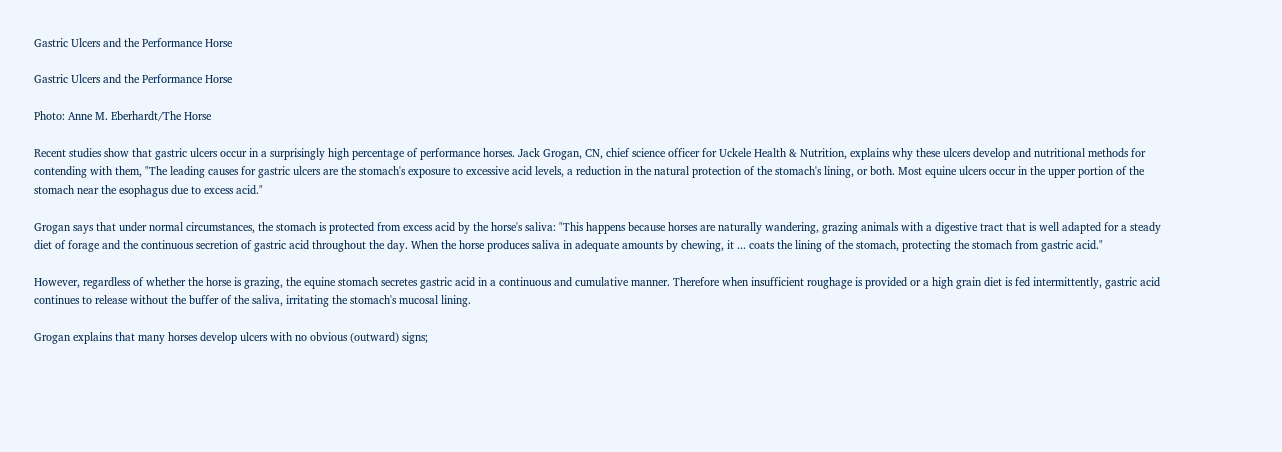Gastric Ulcers and the Performance Horse

Gastric Ulcers and the Performance Horse

Photo: Anne M. Eberhardt/The Horse

Recent studies show that gastric ulcers occur in a surprisingly high percentage of performance horses. Jack Grogan, CN, chief science officer for Uckele Health & Nutrition, explains why these ulcers develop and nutritional methods for contending with them, "The leading causes for gastric ulcers are the stomach's exposure to excessive acid levels, a reduction in the natural protection of the stomach's lining, or both. Most equine ulcers occur in the upper portion of the stomach near the esophagus due to excess acid."

Grogan says that under normal circumstances, the stomach is protected from excess acid by the horse's saliva: "This happens because horses are naturally wandering, grazing animals with a digestive tract that is well adapted for a steady diet of forage and the continuous secretion of gastric acid throughout the day. When the horse produces saliva in adequate amounts by chewing, it ... coats the lining of the stomach, protecting the stomach from gastric acid."

However, regardless of whether the horse is grazing, the equine stomach secretes gastric acid in a continuous and cumulative manner. Therefore when insufficient roughage is provided or a high grain diet is fed intermittently, gastric acid continues to release without the buffer of the saliva, irritating the stomach's mucosal lining.

Grogan explains that many horses develop ulcers with no obvious (outward) signs;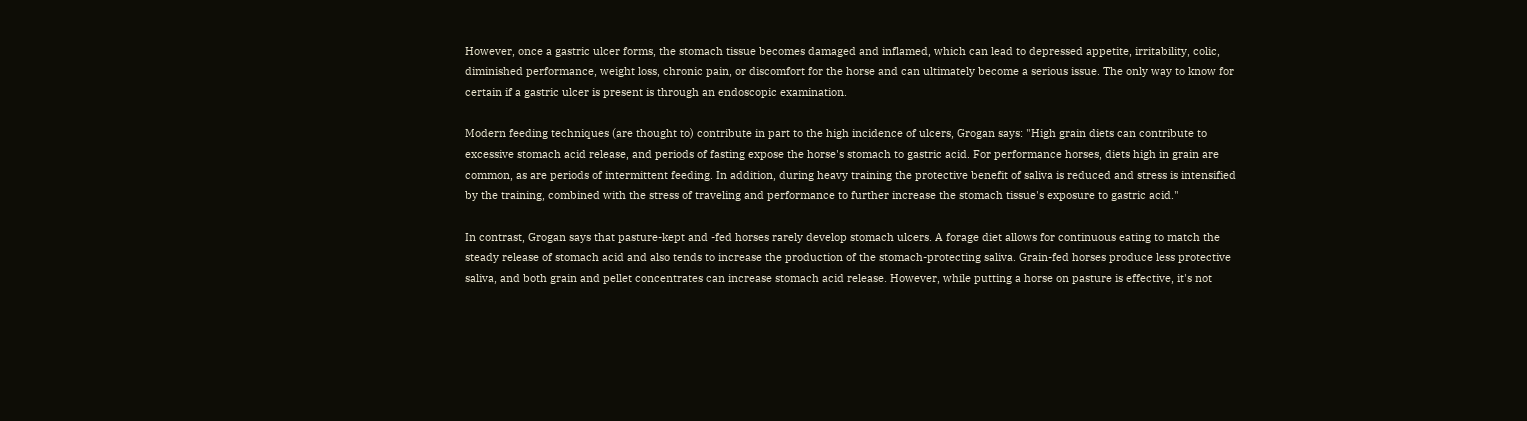However, once a gastric ulcer forms, the stomach tissue becomes damaged and inflamed, which can lead to depressed appetite, irritability, colic, diminished performance, weight loss, chronic pain, or discomfort for the horse and can ultimately become a serious issue. The only way to know for certain if a gastric ulcer is present is through an endoscopic examination.

Modern feeding techniques (are thought to) contribute in part to the high incidence of ulcers, Grogan says: "High grain diets can contribute to excessive stomach acid release, and periods of fasting expose the horse's stomach to gastric acid. For performance horses, diets high in grain are common, as are periods of intermittent feeding. In addition, during heavy training the protective benefit of saliva is reduced and stress is intensified by the training, combined with the stress of traveling and performance to further increase the stomach tissue's exposure to gastric acid."

In contrast, Grogan says that pasture-kept and -fed horses rarely develop stomach ulcers. A forage diet allows for continuous eating to match the steady release of stomach acid and also tends to increase the production of the stomach-protecting saliva. Grain-fed horses produce less protective saliva, and both grain and pellet concentrates can increase stomach acid release. However, while putting a horse on pasture is effective, it's not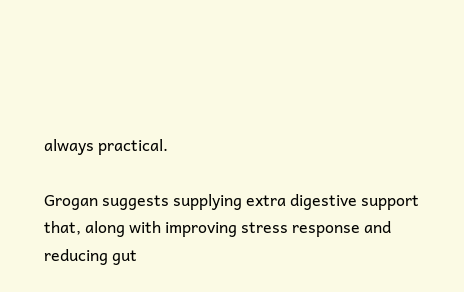always practical.

Grogan suggests supplying extra digestive support that, along with improving stress response and reducing gut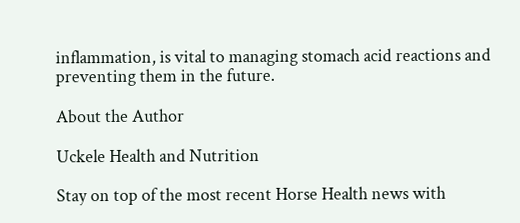inflammation, is vital to managing stomach acid reactions and preventing them in the future.

About the Author

Uckele Health and Nutrition

Stay on top of the most recent Horse Health news with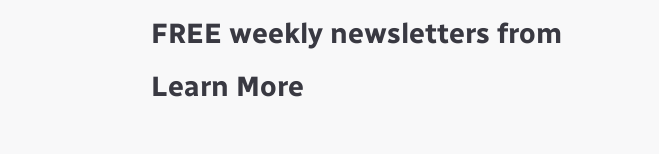FREE weekly newsletters from Learn More